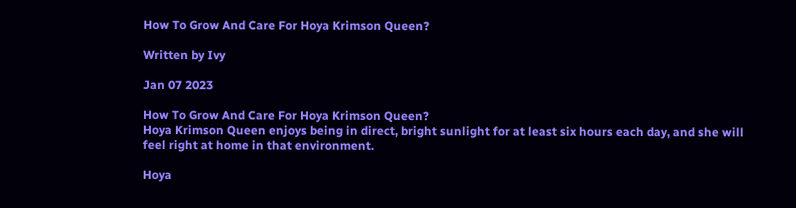How To Grow And Care For Hoya Krimson Queen?

Written by Ivy

Jan 07 2023

How To Grow And Care For Hoya Krimson Queen?
Hoya Krimson Queen enjoys being in direct, bright sunlight for at least six hours each day, and she will feel right at home in that environment.

Hoya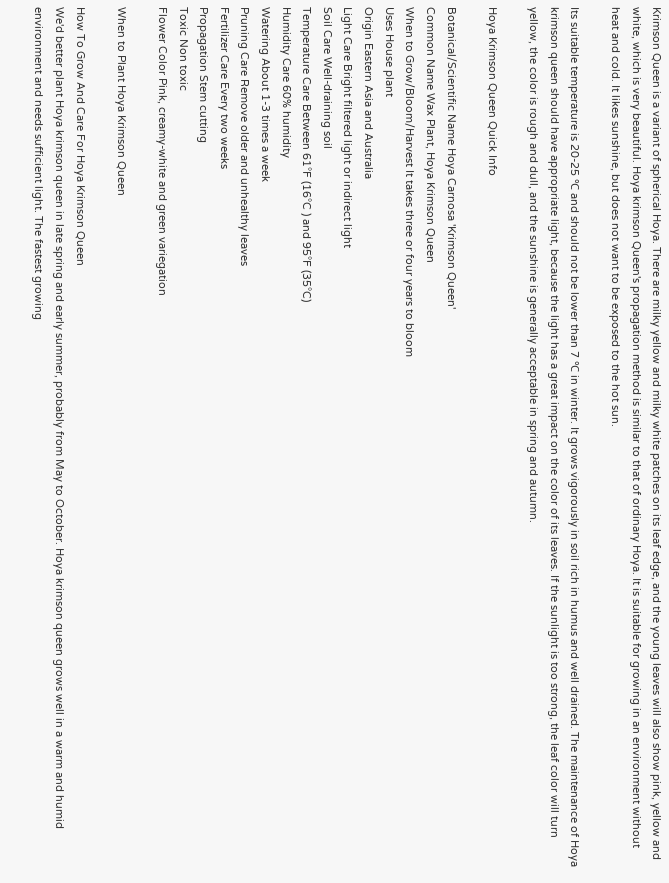Krimson Queen is a variant of spherical Hoya. There are milky yellow and milky white patches on its leaf edge, and the young leaves will also show pink, yellow and white, which is very beautiful. Hoya krimson Queen's propagation method is similar to that of ordinary Hoya. It is suitable for growing in an environment without heat and cold. It likes sunshine, but does not want to be exposed to the hot sun.

Its suitable temperature is 20-25 ℃ and should not be lower than 7 ℃ in winter. It grows vigorously in soil rich in humus and well drained. The maintenance of Hoya krimson queen should have appropriate light, because the light has a great impact on the color of its leaves. If the sunlight is too strong, the leaf color will turn yellow, the color is rough and dull, and the sunshine is generally acceptable in spring and autumn.

Hoya Krimson Queen Quick Info

Botanical/Scientific Name Hoya Carnosa 'Krimson Queen'
Common Name Wax Plant, Hoya Krimson Queen
When to Grow/Bloom/Harvest It takes three or four years to bloom
Uses House plant
Origin Eastern Asia and Australia
Light Care Bright filtered light or indirect light
Soil Care Well-draining soil
Temperature Care Between 61°F (16°C ) and 95°F (35°C)
Humidity Care 60% humidity
Watering About 1-3 times a week
Pruning Care Remove older and unhealthy leaves
Fertilizer Care Every two weeks
Propagation Stem cutting
Toxic Non toxic
Flower Color Pink, creamy-white and green variegation

When to Plant Hoya Krimson Queen

How To Grow And Care For Hoya Krimson Queen
We'd better plant Hoya krimson queen in late spring and early summer, probably from May to October. Hoya krimson queen grows well in a warm and humid environment and needs sufficient light. The fastest growing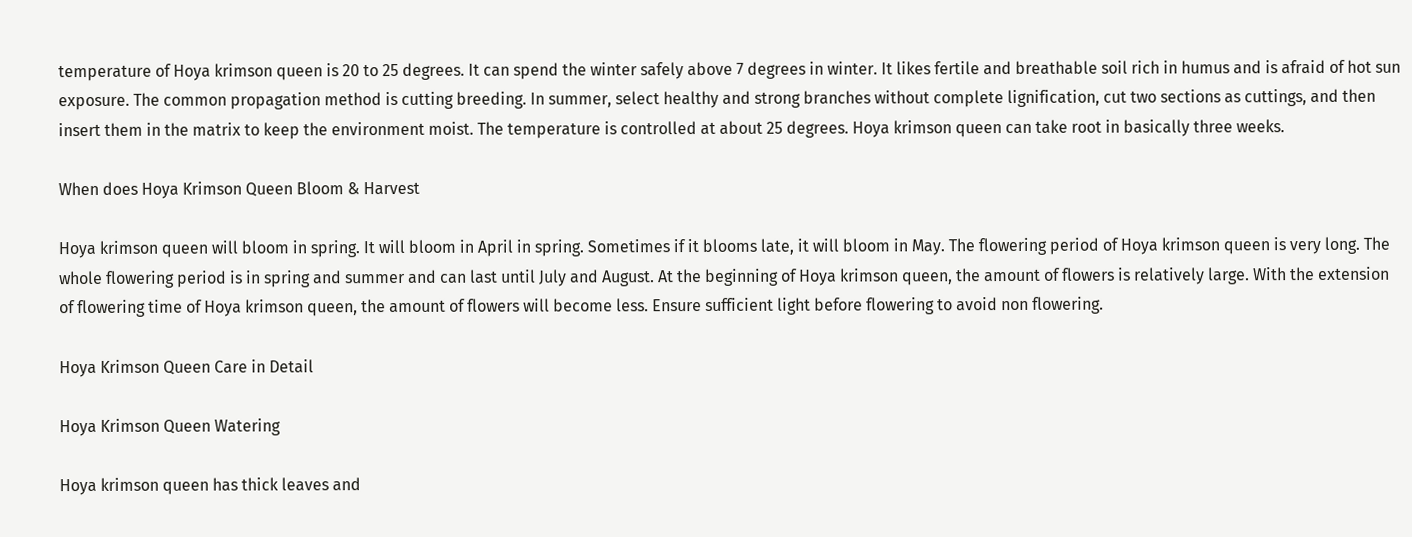temperature of Hoya krimson queen is 20 to 25 degrees. It can spend the winter safely above 7 degrees in winter. It likes fertile and breathable soil rich in humus and is afraid of hot sun exposure. The common propagation method is cutting breeding. In summer, select healthy and strong branches without complete lignification, cut two sections as cuttings, and then insert them in the matrix to keep the environment moist. The temperature is controlled at about 25 degrees. Hoya krimson queen can take root in basically three weeks.

When does Hoya Krimson Queen Bloom & Harvest

Hoya krimson queen will bloom in spring. It will bloom in April in spring. Sometimes if it blooms late, it will bloom in May. The flowering period of Hoya krimson queen is very long. The whole flowering period is in spring and summer and can last until July and August. At the beginning of Hoya krimson queen, the amount of flowers is relatively large. With the extension of flowering time of Hoya krimson queen, the amount of flowers will become less. Ensure sufficient light before flowering to avoid non flowering.

Hoya Krimson Queen Care in Detail

Hoya Krimson Queen Watering

Hoya krimson queen has thick leaves and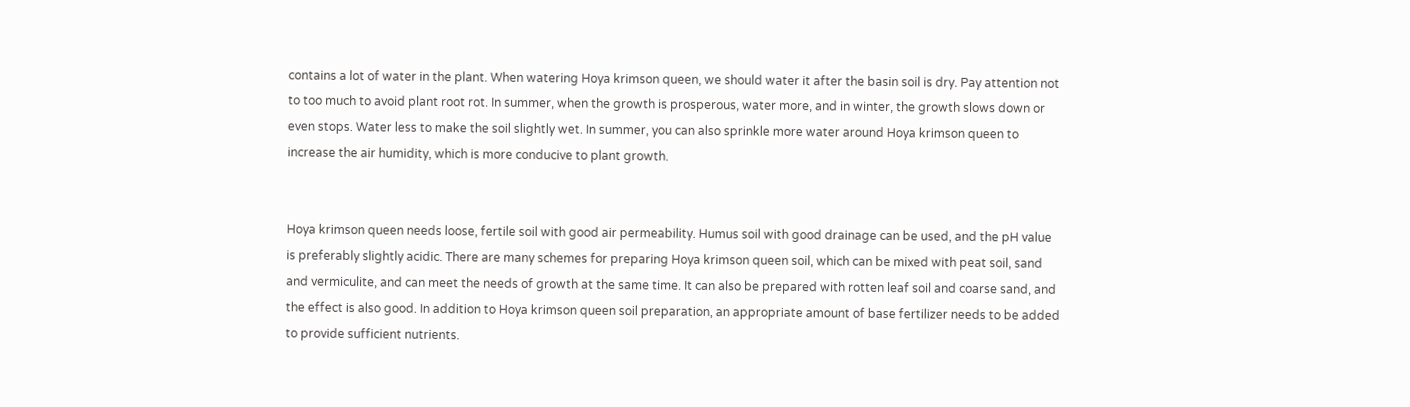contains a lot of water in the plant. When watering Hoya krimson queen, we should water it after the basin soil is dry. Pay attention not to too much to avoid plant root rot. In summer, when the growth is prosperous, water more, and in winter, the growth slows down or even stops. Water less to make the soil slightly wet. In summer, you can also sprinkle more water around Hoya krimson queen to increase the air humidity, which is more conducive to plant growth.


Hoya krimson queen needs loose, fertile soil with good air permeability. Humus soil with good drainage can be used, and the pH value is preferably slightly acidic. There are many schemes for preparing Hoya krimson queen soil, which can be mixed with peat soil, sand and vermiculite, and can meet the needs of growth at the same time. It can also be prepared with rotten leaf soil and coarse sand, and the effect is also good. In addition to Hoya krimson queen soil preparation, an appropriate amount of base fertilizer needs to be added to provide sufficient nutrients.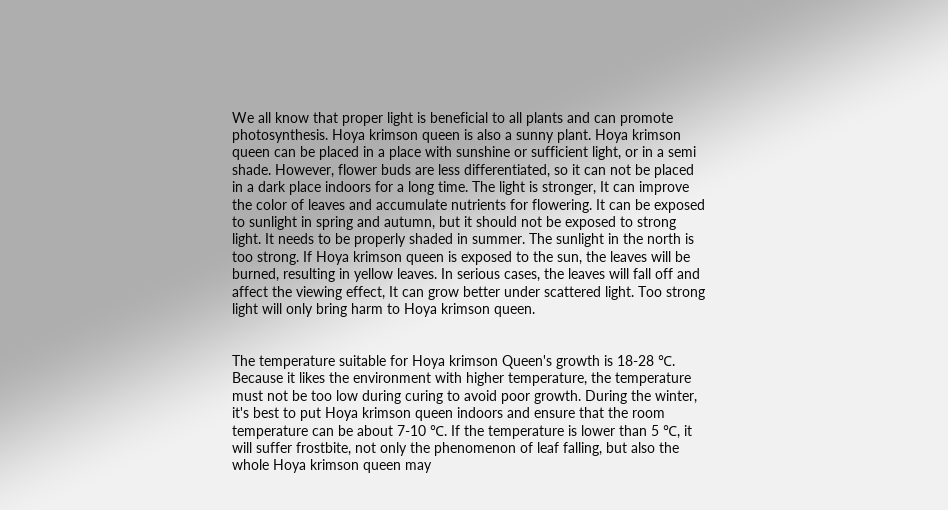We all know that proper light is beneficial to all plants and can promote photosynthesis. Hoya krimson queen is also a sunny plant. Hoya krimson queen can be placed in a place with sunshine or sufficient light, or in a semi shade. However, flower buds are less differentiated, so it can not be placed in a dark place indoors for a long time. The light is stronger, It can improve the color of leaves and accumulate nutrients for flowering. It can be exposed to sunlight in spring and autumn, but it should not be exposed to strong light. It needs to be properly shaded in summer. The sunlight in the north is too strong. If Hoya krimson queen is exposed to the sun, the leaves will be burned, resulting in yellow leaves. In serious cases, the leaves will fall off and affect the viewing effect, It can grow better under scattered light. Too strong light will only bring harm to Hoya krimson queen.


The temperature suitable for Hoya krimson Queen's growth is 18-28 ℃. Because it likes the environment with higher temperature, the temperature must not be too low during curing to avoid poor growth. During the winter, it's best to put Hoya krimson queen indoors and ensure that the room temperature can be about 7-10 ℃. If the temperature is lower than 5 ℃, it will suffer frostbite, not only the phenomenon of leaf falling, but also the whole Hoya krimson queen may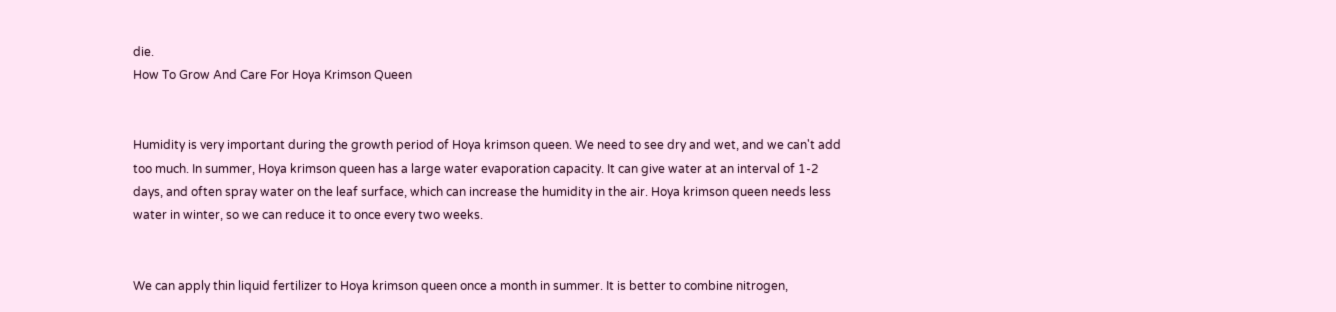die.
How To Grow And Care For Hoya Krimson Queen


Humidity is very important during the growth period of Hoya krimson queen. We need to see dry and wet, and we can't add too much. In summer, Hoya krimson queen has a large water evaporation capacity. It can give water at an interval of 1-2 days, and often spray water on the leaf surface, which can increase the humidity in the air. Hoya krimson queen needs less water in winter, so we can reduce it to once every two weeks.


We can apply thin liquid fertilizer to Hoya krimson queen once a month in summer. It is better to combine nitrogen,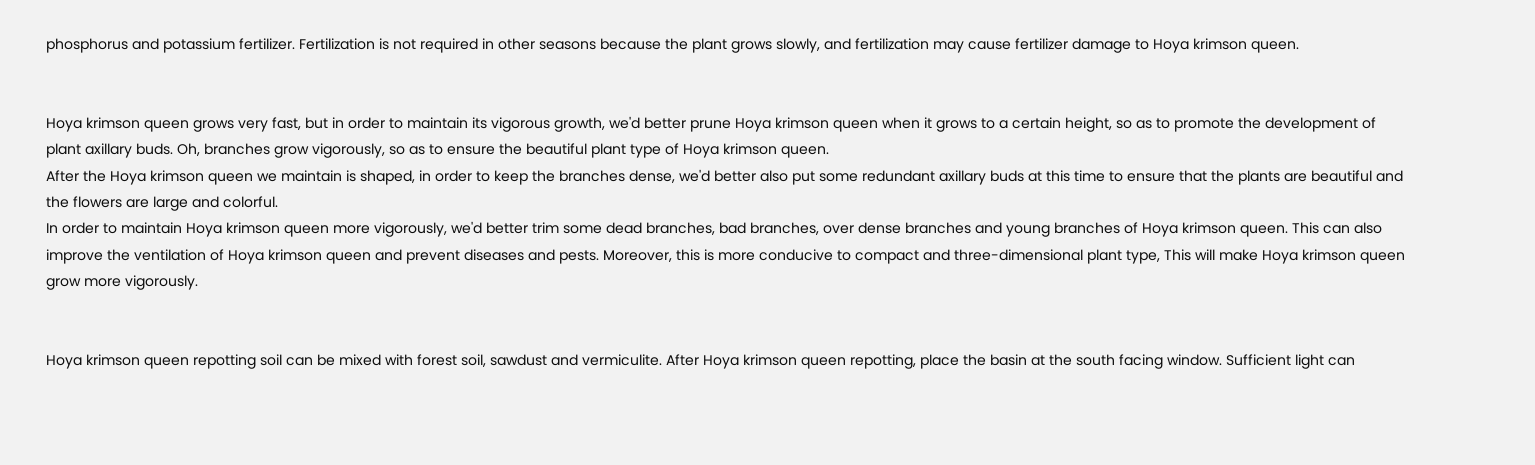phosphorus and potassium fertilizer. Fertilization is not required in other seasons because the plant grows slowly, and fertilization may cause fertilizer damage to Hoya krimson queen.


Hoya krimson queen grows very fast, but in order to maintain its vigorous growth, we'd better prune Hoya krimson queen when it grows to a certain height, so as to promote the development of plant axillary buds. Oh, branches grow vigorously, so as to ensure the beautiful plant type of Hoya krimson queen.
After the Hoya krimson queen we maintain is shaped, in order to keep the branches dense, we'd better also put some redundant axillary buds at this time to ensure that the plants are beautiful and the flowers are large and colorful.
In order to maintain Hoya krimson queen more vigorously, we'd better trim some dead branches, bad branches, over dense branches and young branches of Hoya krimson queen. This can also improve the ventilation of Hoya krimson queen and prevent diseases and pests. Moreover, this is more conducive to compact and three-dimensional plant type, This will make Hoya krimson queen grow more vigorously.


Hoya krimson queen repotting soil can be mixed with forest soil, sawdust and vermiculite. After Hoya krimson queen repotting, place the basin at the south facing window. Sufficient light can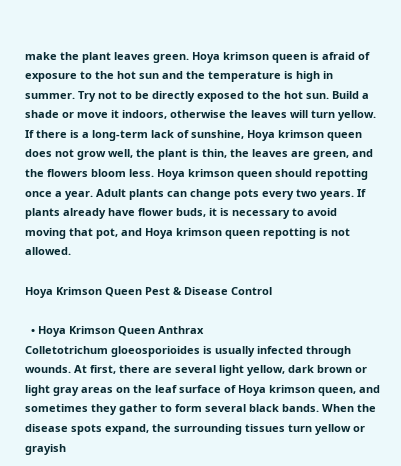make the plant leaves green. Hoya krimson queen is afraid of exposure to the hot sun and the temperature is high in summer. Try not to be directly exposed to the hot sun. Build a shade or move it indoors, otherwise the leaves will turn yellow. If there is a long-term lack of sunshine, Hoya krimson queen does not grow well, the plant is thin, the leaves are green, and the flowers bloom less. Hoya krimson queen should repotting once a year. Adult plants can change pots every two years. If plants already have flower buds, it is necessary to avoid moving that pot, and Hoya krimson queen repotting is not allowed.

Hoya Krimson Queen Pest & Disease Control

  • Hoya Krimson Queen Anthrax
Colletotrichum gloeosporioides is usually infected through wounds. At first, there are several light yellow, dark brown or light gray areas on the leaf surface of Hoya krimson queen, and sometimes they gather to form several black bands. When the disease spots expand, the surrounding tissues turn yellow or grayish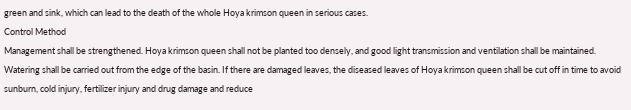green and sink, which can lead to the death of the whole Hoya krimson queen in serious cases.
Control Method
Management shall be strengthened. Hoya krimson queen shall not be planted too densely, and good light transmission and ventilation shall be maintained. Watering shall be carried out from the edge of the basin. If there are damaged leaves, the diseased leaves of Hoya krimson queen shall be cut off in time to avoid sunburn, cold injury, fertilizer injury and drug damage and reduce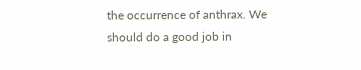the occurrence of anthrax. We should do a good job in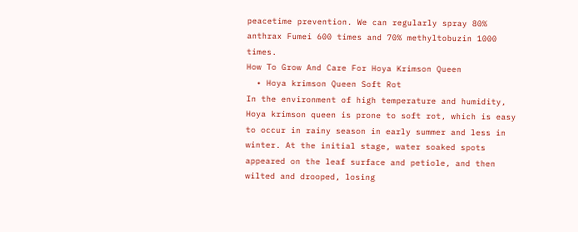peacetime prevention. We can regularly spray 80% anthrax Fumei 600 times and 70% methyltobuzin 1000 times.
How To Grow And Care For Hoya Krimson Queen
  • Hoya krimson Queen Soft Rot
In the environment of high temperature and humidity, Hoya krimson queen is prone to soft rot, which is easy to occur in rainy season in early summer and less in winter. At the initial stage, water soaked spots appeared on the leaf surface and petiole, and then wilted and drooped, losing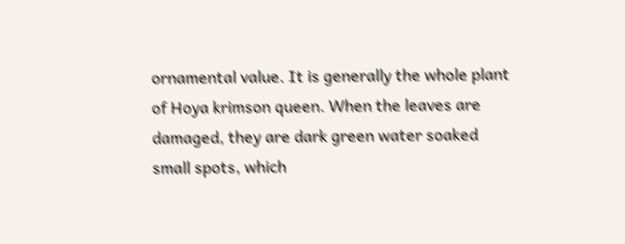ornamental value. It is generally the whole plant of Hoya krimson queen. When the leaves are damaged, they are dark green water soaked small spots, which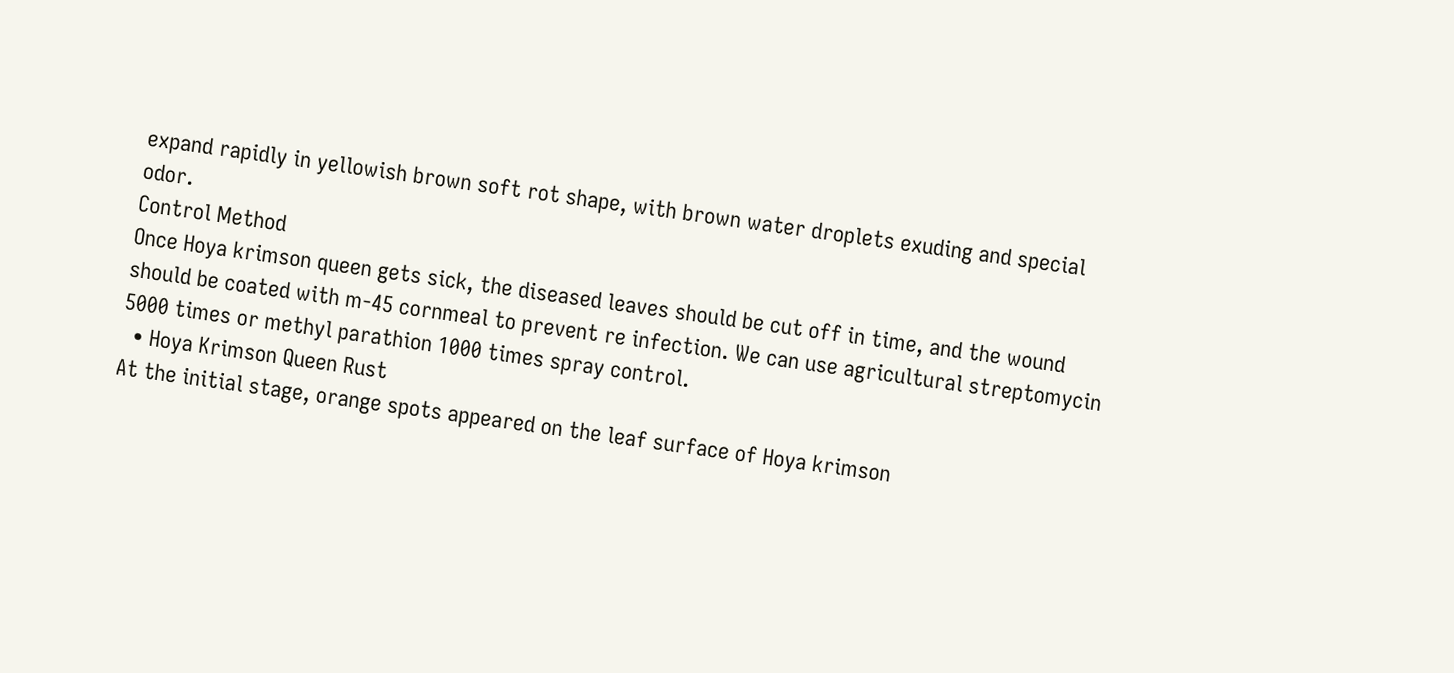expand rapidly in yellowish brown soft rot shape, with brown water droplets exuding and special odor.
Control Method
Once Hoya krimson queen gets sick, the diseased leaves should be cut off in time, and the wound should be coated with m-45 cornmeal to prevent re infection. We can use agricultural streptomycin 5000 times or methyl parathion 1000 times spray control.
  • Hoya Krimson Queen Rust
At the initial stage, orange spots appeared on the leaf surface of Hoya krimson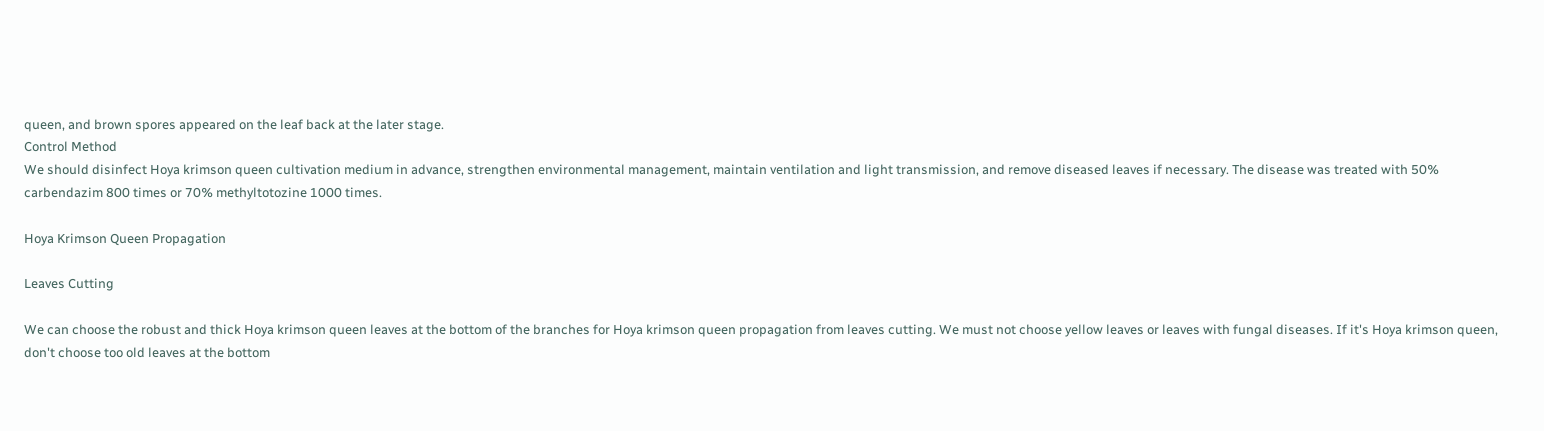queen, and brown spores appeared on the leaf back at the later stage.
Control Method
We should disinfect Hoya krimson queen cultivation medium in advance, strengthen environmental management, maintain ventilation and light transmission, and remove diseased leaves if necessary. The disease was treated with 50% carbendazim 800 times or 70% methyltotozine 1000 times.

Hoya Krimson Queen Propagation

Leaves Cutting

We can choose the robust and thick Hoya krimson queen leaves at the bottom of the branches for Hoya krimson queen propagation from leaves cutting. We must not choose yellow leaves or leaves with fungal diseases. If it's Hoya krimson queen, don't choose too old leaves at the bottom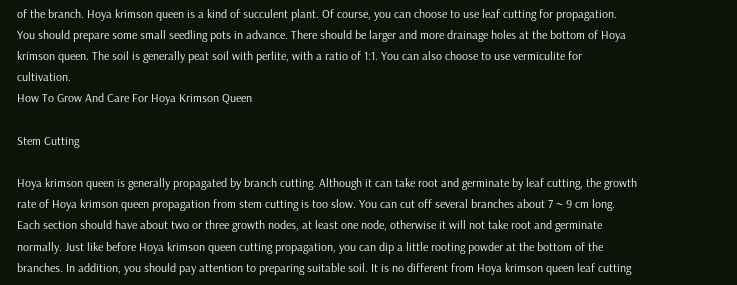of the branch. Hoya krimson queen is a kind of succulent plant. Of course, you can choose to use leaf cutting for propagation. You should prepare some small seedling pots in advance. There should be larger and more drainage holes at the bottom of Hoya krimson queen. The soil is generally peat soil with perlite, with a ratio of 1:1. You can also choose to use vermiculite for cultivation.
How To Grow And Care For Hoya Krimson Queen

Stem Cutting

Hoya krimson queen is generally propagated by branch cutting. Although it can take root and germinate by leaf cutting, the growth rate of Hoya krimson queen propagation from stem cutting is too slow. You can cut off several branches about 7 ~ 9 cm long. Each section should have about two or three growth nodes, at least one node, otherwise it will not take root and germinate normally. Just like before Hoya krimson queen cutting propagation, you can dip a little rooting powder at the bottom of the branches. In addition, you should pay attention to preparing suitable soil. It is no different from Hoya krimson queen leaf cutting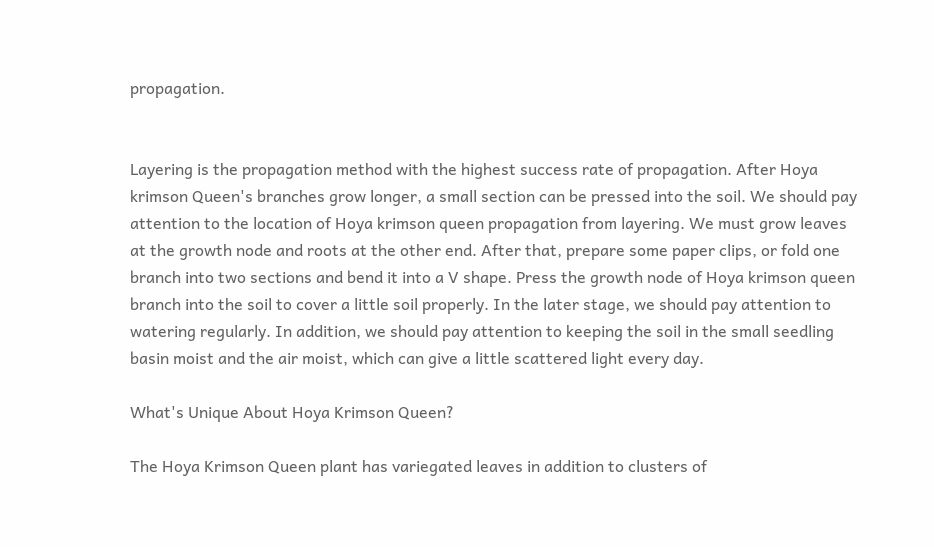propagation.


Layering is the propagation method with the highest success rate of propagation. After Hoya krimson Queen's branches grow longer, a small section can be pressed into the soil. We should pay attention to the location of Hoya krimson queen propagation from layering. We must grow leaves at the growth node and roots at the other end. After that, prepare some paper clips, or fold one branch into two sections and bend it into a V shape. Press the growth node of Hoya krimson queen branch into the soil to cover a little soil properly. In the later stage, we should pay attention to watering regularly. In addition, we should pay attention to keeping the soil in the small seedling basin moist and the air moist, which can give a little scattered light every day.

What's Unique About Hoya Krimson Queen?

The Hoya Krimson Queen plant has variegated leaves in addition to clusters of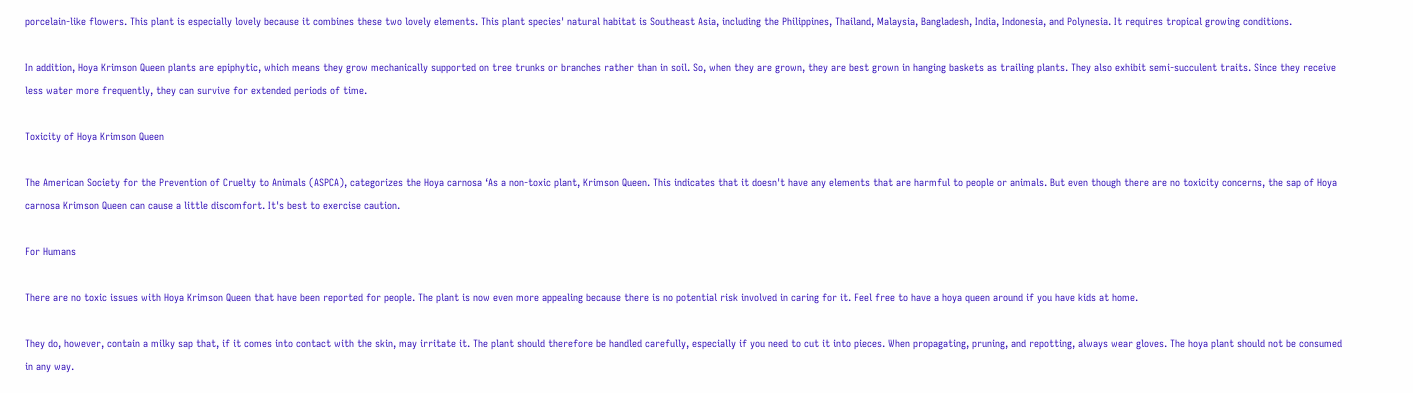porcelain-like flowers. This plant is especially lovely because it combines these two lovely elements. This plant species' natural habitat is Southeast Asia, including the Philippines, Thailand, Malaysia, Bangladesh, India, Indonesia, and Polynesia. It requires tropical growing conditions.

In addition, Hoya Krimson Queen plants are epiphytic, which means they grow mechanically supported on tree trunks or branches rather than in soil. So, when they are grown, they are best grown in hanging baskets as trailing plants. They also exhibit semi-succulent traits. Since they receive less water more frequently, they can survive for extended periods of time.

Toxicity of Hoya Krimson Queen

The American Society for the Prevention of Cruelty to Animals (ASPCA), categorizes the Hoya carnosa ‘As a non-toxic plant, Krimson Queen. This indicates that it doesn't have any elements that are harmful to people or animals. But even though there are no toxicity concerns, the sap of Hoya carnosa Krimson Queen can cause a little discomfort. It's best to exercise caution.

For Humans

There are no toxic issues with Hoya Krimson Queen that have been reported for people. The plant is now even more appealing because there is no potential risk involved in caring for it. Feel free to have a hoya queen around if you have kids at home.

They do, however, contain a milky sap that, if it comes into contact with the skin, may irritate it. The plant should therefore be handled carefully, especially if you need to cut it into pieces. When propagating, pruning, and repotting, always wear gloves. The hoya plant should not be consumed in any way.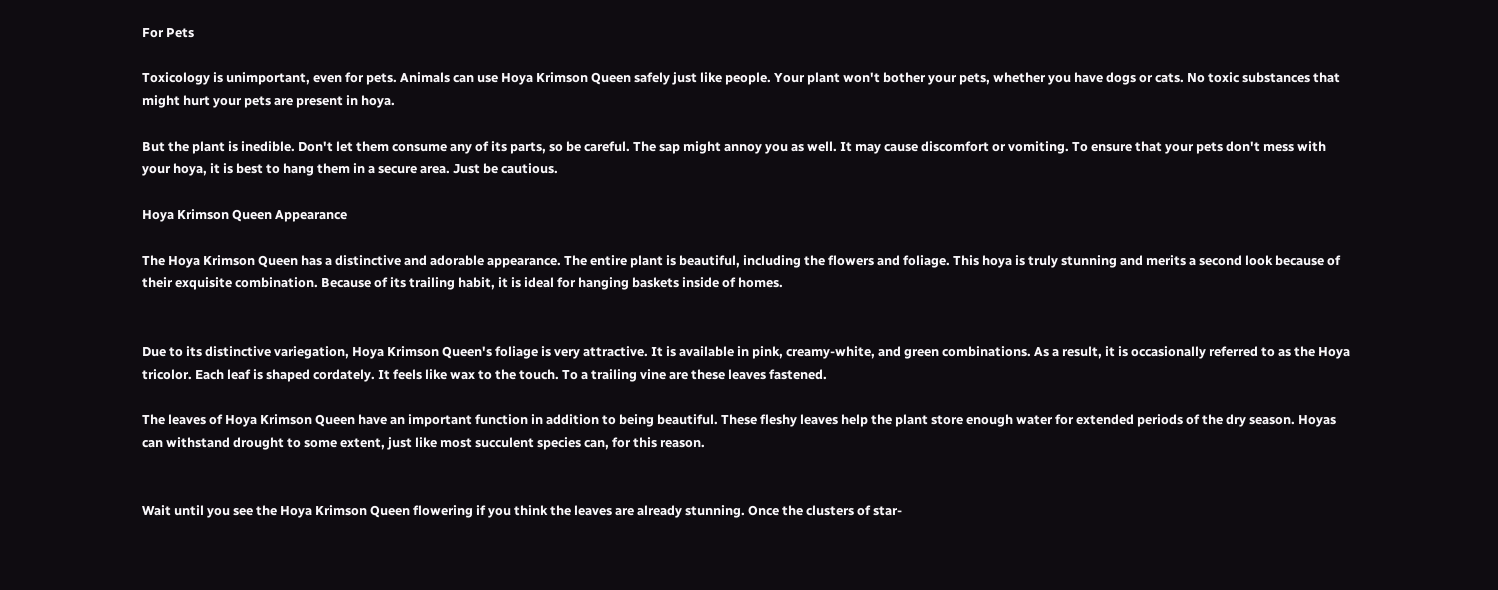For Pets

Toxicology is unimportant, even for pets. Animals can use Hoya Krimson Queen safely just like people. Your plant won't bother your pets, whether you have dogs or cats. No toxic substances that might hurt your pets are present in hoya.

But the plant is inedible. Don't let them consume any of its parts, so be careful. The sap might annoy you as well. It may cause discomfort or vomiting. To ensure that your pets don't mess with your hoya, it is best to hang them in a secure area. Just be cautious.

Hoya Krimson Queen Appearance

The Hoya Krimson Queen has a distinctive and adorable appearance. The entire plant is beautiful, including the flowers and foliage. This hoya is truly stunning and merits a second look because of their exquisite combination. Because of its trailing habit, it is ideal for hanging baskets inside of homes.


Due to its distinctive variegation, Hoya Krimson Queen's foliage is very attractive. It is available in pink, creamy-white, and green combinations. As a result, it is occasionally referred to as the Hoya tricolor. Each leaf is shaped cordately. It feels like wax to the touch. To a trailing vine are these leaves fastened.

The leaves of Hoya Krimson Queen have an important function in addition to being beautiful. These fleshy leaves help the plant store enough water for extended periods of the dry season. Hoyas can withstand drought to some extent, just like most succulent species can, for this reason.


Wait until you see the Hoya Krimson Queen flowering if you think the leaves are already stunning. Once the clusters of star-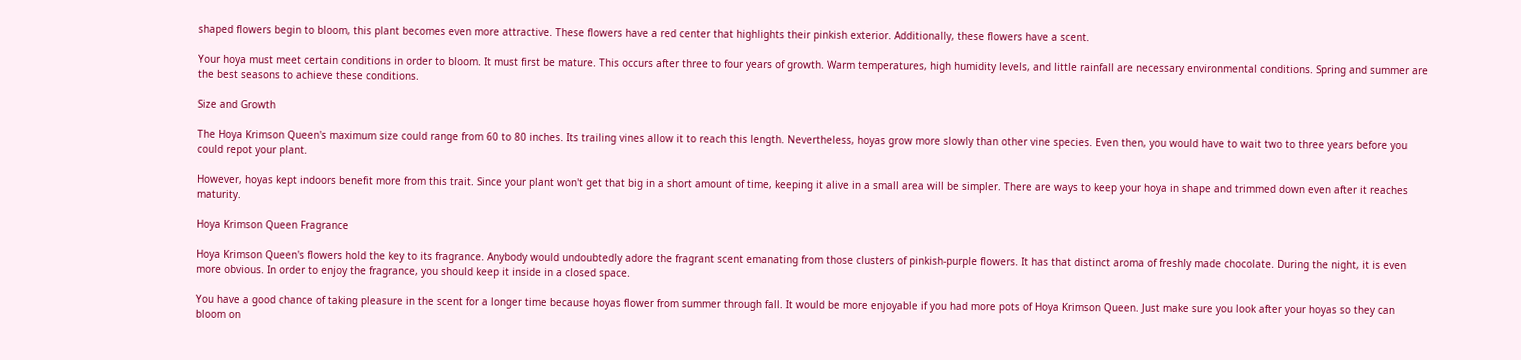shaped flowers begin to bloom, this plant becomes even more attractive. These flowers have a red center that highlights their pinkish exterior. Additionally, these flowers have a scent.

Your hoya must meet certain conditions in order to bloom. It must first be mature. This occurs after three to four years of growth. Warm temperatures, high humidity levels, and little rainfall are necessary environmental conditions. Spring and summer are the best seasons to achieve these conditions.

Size and Growth

The Hoya Krimson Queen's maximum size could range from 60 to 80 inches. Its trailing vines allow it to reach this length. Nevertheless, hoyas grow more slowly than other vine species. Even then, you would have to wait two to three years before you could repot your plant.

However, hoyas kept indoors benefit more from this trait. Since your plant won't get that big in a short amount of time, keeping it alive in a small area will be simpler. There are ways to keep your hoya in shape and trimmed down even after it reaches maturity.

Hoya Krimson Queen Fragrance

Hoya Krimson Queen's flowers hold the key to its fragrance. Anybody would undoubtedly adore the fragrant scent emanating from those clusters of pinkish-purple flowers. It has that distinct aroma of freshly made chocolate. During the night, it is even more obvious. In order to enjoy the fragrance, you should keep it inside in a closed space.

You have a good chance of taking pleasure in the scent for a longer time because hoyas flower from summer through fall. It would be more enjoyable if you had more pots of Hoya Krimson Queen. Just make sure you look after your hoyas so they can bloom on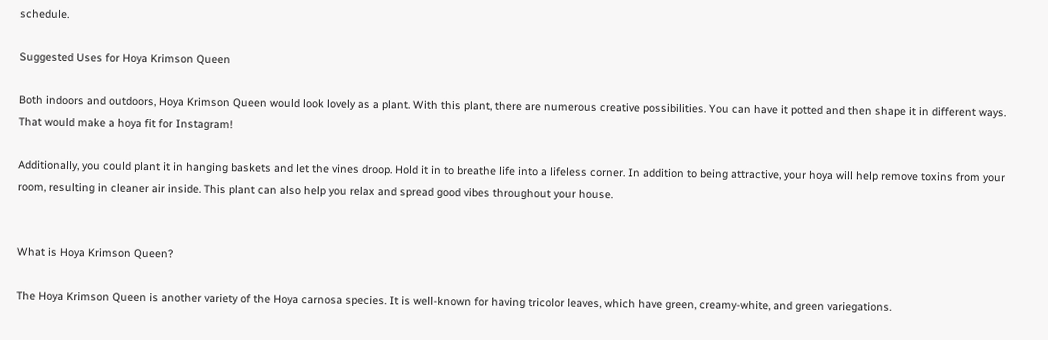schedule.

Suggested Uses for Hoya Krimson Queen

Both indoors and outdoors, Hoya Krimson Queen would look lovely as a plant. With this plant, there are numerous creative possibilities. You can have it potted and then shape it in different ways. That would make a hoya fit for Instagram!

Additionally, you could plant it in hanging baskets and let the vines droop. Hold it in to breathe life into a lifeless corner. In addition to being attractive, your hoya will help remove toxins from your room, resulting in cleaner air inside. This plant can also help you relax and spread good vibes throughout your house.


What is Hoya Krimson Queen?

The Hoya Krimson Queen is another variety of the Hoya carnosa species. It is well-known for having tricolor leaves, which have green, creamy-white, and green variegations.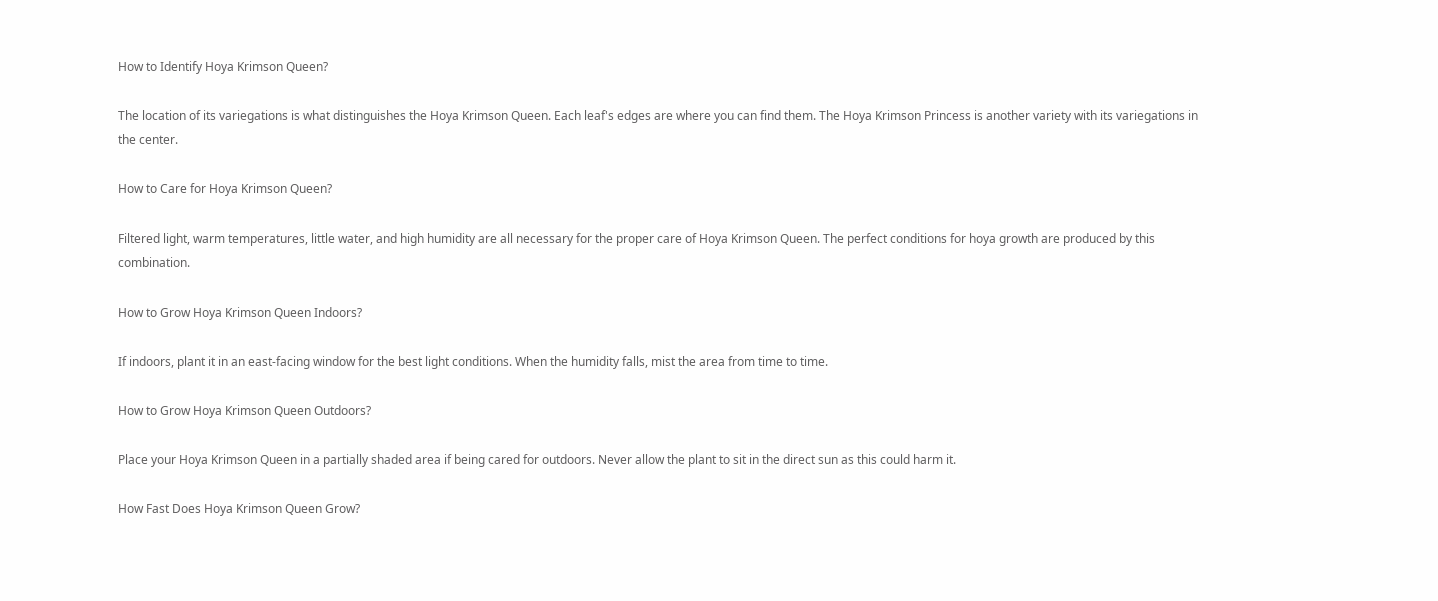How to Identify Hoya Krimson Queen?

The location of its variegations is what distinguishes the Hoya Krimson Queen. Each leaf's edges are where you can find them. The Hoya Krimson Princess is another variety with its variegations in the center.

How to Care for Hoya Krimson Queen?

Filtered light, warm temperatures, little water, and high humidity are all necessary for the proper care of Hoya Krimson Queen. The perfect conditions for hoya growth are produced by this combination.

How to Grow Hoya Krimson Queen Indoors?

If indoors, plant it in an east-facing window for the best light conditions. When the humidity falls, mist the area from time to time.

How to Grow Hoya Krimson Queen Outdoors?

Place your Hoya Krimson Queen in a partially shaded area if being cared for outdoors. Never allow the plant to sit in the direct sun as this could harm it.

How Fast Does Hoya Krimson Queen Grow?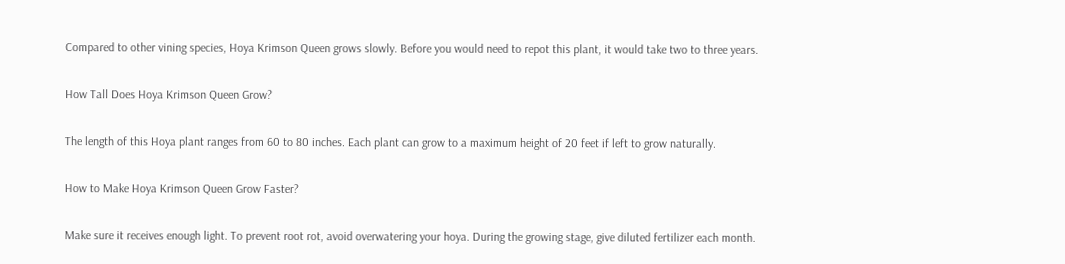Compared to other vining species, Hoya Krimson Queen grows slowly. Before you would need to repot this plant, it would take two to three years.

How Tall Does Hoya Krimson Queen Grow?

The length of this Hoya plant ranges from 60 to 80 inches. Each plant can grow to a maximum height of 20 feet if left to grow naturally.

How to Make Hoya Krimson Queen Grow Faster?

Make sure it receives enough light. To prevent root rot, avoid overwatering your hoya. During the growing stage, give diluted fertilizer each month.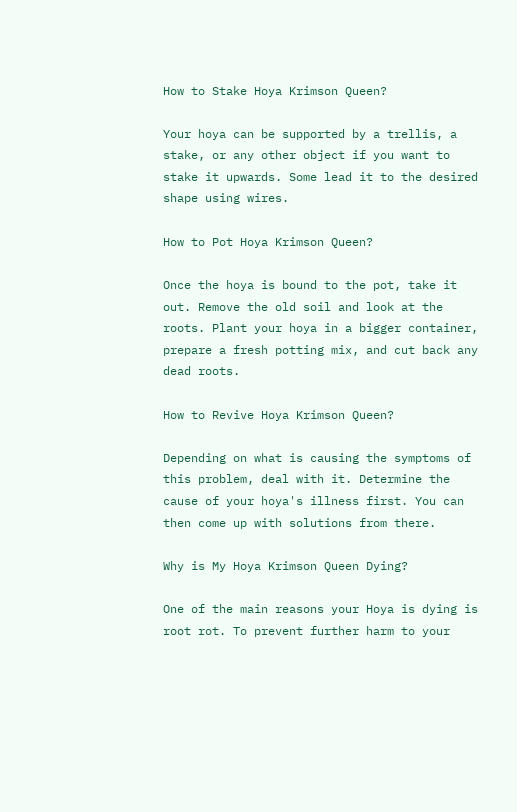How to Stake Hoya Krimson Queen?

Your hoya can be supported by a trellis, a stake, or any other object if you want to stake it upwards. Some lead it to the desired shape using wires.

How to Pot Hoya Krimson Queen?

Once the hoya is bound to the pot, take it out. Remove the old soil and look at the roots. Plant your hoya in a bigger container, prepare a fresh potting mix, and cut back any dead roots.

How to Revive Hoya Krimson Queen?

Depending on what is causing the symptoms of this problem, deal with it. Determine the cause of your hoya's illness first. You can then come up with solutions from there.

Why is My Hoya Krimson Queen Dying?

One of the main reasons your Hoya is dying is root rot. To prevent further harm to your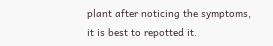plant after noticing the symptoms, it is best to repotted it.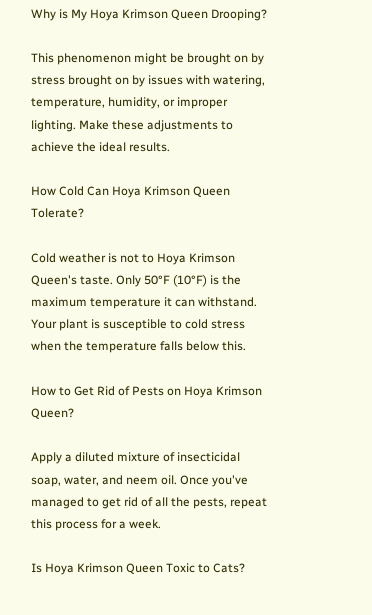Why is My Hoya Krimson Queen Drooping?

This phenomenon might be brought on by stress brought on by issues with watering, temperature, humidity, or improper lighting. Make these adjustments to achieve the ideal results.

How Cold Can Hoya Krimson Queen Tolerate?

Cold weather is not to Hoya Krimson Queen's taste. Only 50°F (10°F) is the maximum temperature it can withstand. Your plant is susceptible to cold stress when the temperature falls below this.

How to Get Rid of Pests on Hoya Krimson Queen?

Apply a diluted mixture of insecticidal soap, water, and neem oil. Once you've managed to get rid of all the pests, repeat this process for a week.

Is Hoya Krimson Queen Toxic to Cats?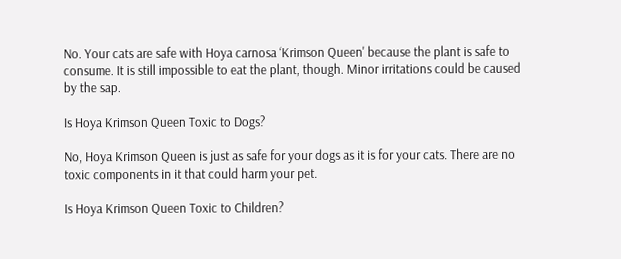No. Your cats are safe with Hoya carnosa ‘Krimson Queen' because the plant is safe to consume. It is still impossible to eat the plant, though. Minor irritations could be caused by the sap.

Is Hoya Krimson Queen Toxic to Dogs?

No, Hoya Krimson Queen is just as safe for your dogs as it is for your cats. There are no toxic components in it that could harm your pet.

Is Hoya Krimson Queen Toxic to Children?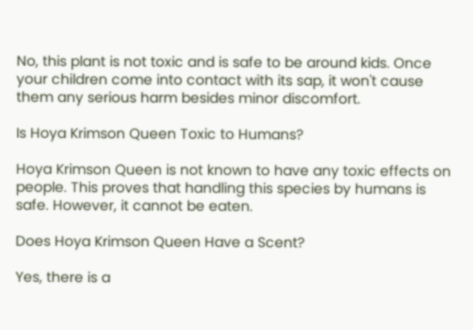No, this plant is not toxic and is safe to be around kids. Once your children come into contact with its sap, it won't cause them any serious harm besides minor discomfort.

Is Hoya Krimson Queen Toxic to Humans?

Hoya Krimson Queen is not known to have any toxic effects on people. This proves that handling this species by humans is safe. However, it cannot be eaten.

Does Hoya Krimson Queen Have a Scent?

Yes, there is a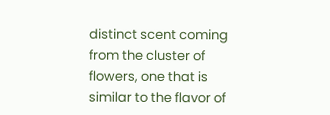distinct scent coming from the cluster of flowers, one that is similar to the flavor of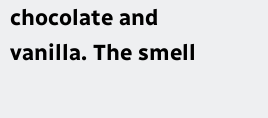chocolate and vanilla. The smell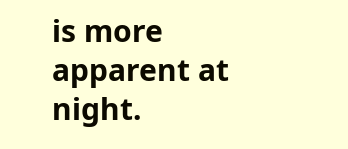is more apparent at night.